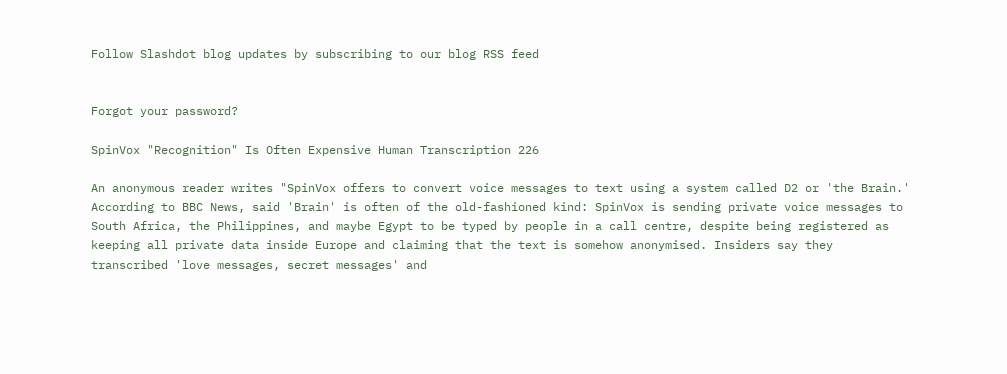Follow Slashdot blog updates by subscribing to our blog RSS feed


Forgot your password?

SpinVox "Recognition" Is Often Expensive Human Transcription 226

An anonymous reader writes "SpinVox offers to convert voice messages to text using a system called D2 or 'the Brain.' According to BBC News, said 'Brain' is often of the old-fashioned kind: SpinVox is sending private voice messages to South Africa, the Philippines, and maybe Egypt to be typed by people in a call centre, despite being registered as keeping all private data inside Europe and claiming that the text is somehow anonymised. Insiders say they transcribed 'love messages, secret messages' and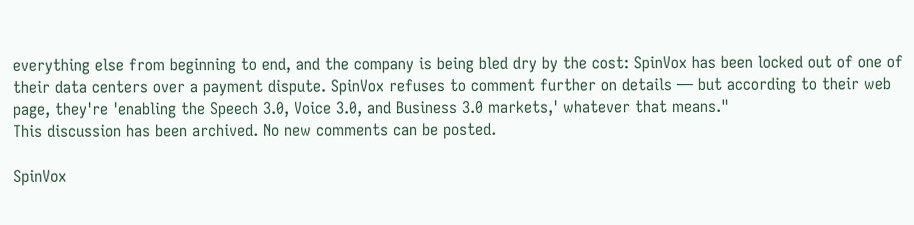everything else from beginning to end, and the company is being bled dry by the cost: SpinVox has been locked out of one of their data centers over a payment dispute. SpinVox refuses to comment further on details — but according to their web page, they're 'enabling the Speech 3.0, Voice 3.0, and Business 3.0 markets,' whatever that means."
This discussion has been archived. No new comments can be posted.

SpinVox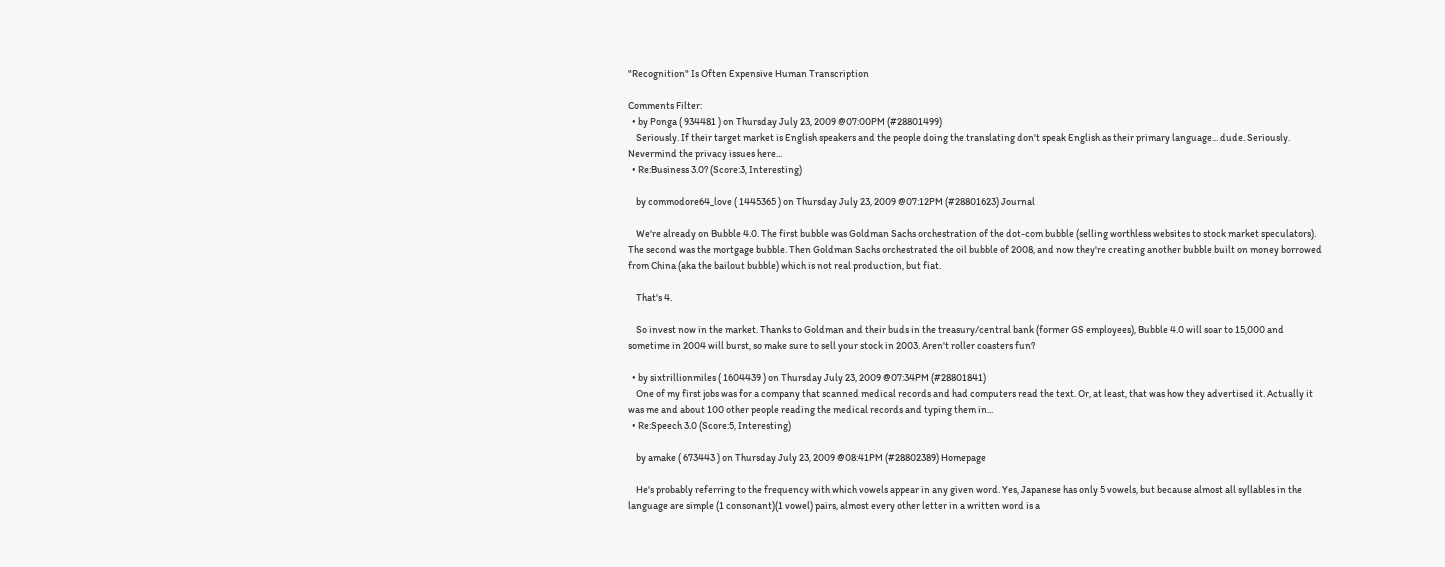"Recognition" Is Often Expensive Human Transcription

Comments Filter:
  • by Ponga ( 934481 ) on Thursday July 23, 2009 @07:00PM (#28801499)
    Seriously. If their target market is English speakers and the people doing the translating don't speak English as their primary language... dude. Seriously. Nevermind the privacy issues here...
  • Re:Business 3.0? (Score:3, Interesting)

    by commodore64_love ( 1445365 ) on Thursday July 23, 2009 @07:12PM (#28801623) Journal

    We're already on Bubble 4.0. The first bubble was Goldman Sachs orchestration of the dot-com bubble (selling worthless websites to stock market speculators). The second was the mortgage bubble. Then Goldman Sachs orchestrated the oil bubble of 2008, and now they're creating another bubble built on money borrowed from China (aka the bailout bubble) which is not real production, but fiat.

    That's 4.

    So invest now in the market. Thanks to Goldman and their buds in the treasury/central bank (former GS employees), Bubble 4.0 will soar to 15,000 and sometime in 2004 will burst, so make sure to sell your stock in 2003. Aren't roller coasters fun?

  • by sixtrillionmiles ( 1604439 ) on Thursday July 23, 2009 @07:34PM (#28801841)
    One of my first jobs was for a company that scanned medical records and had computers read the text. Or, at least, that was how they advertised it. Actually it was me and about 100 other people reading the medical records and typing them in...
  • Re:Speech 3.0 (Score:5, Interesting)

    by amake ( 673443 ) on Thursday July 23, 2009 @08:41PM (#28802389) Homepage

    He's probably referring to the frequency with which vowels appear in any given word. Yes, Japanese has only 5 vowels, but because almost all syllables in the language are simple (1 consonant)(1 vowel) pairs, almost every other letter in a written word is a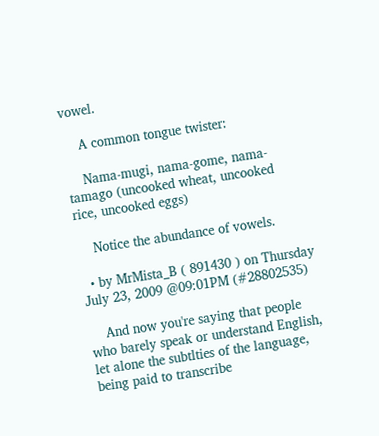vowel.

    A common tongue twister:

    Nama-mugi, nama-gome, nama-tamago (uncooked wheat, uncooked rice, uncooked eggs)

    Notice the abundance of vowels.

  • by MrMista_B ( 891430 ) on Thursday July 23, 2009 @09:01PM (#28802535)

    And now you're saying that people who barely speak or understand English, let alone the subtlties of the language, being paid to transcribe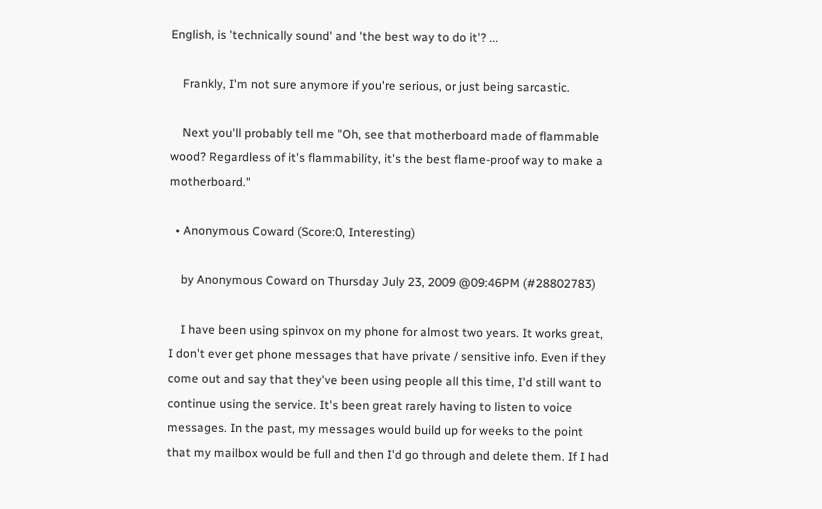English, is 'technically sound' and 'the best way to do it'? ...

    Frankly, I'm not sure anymore if you're serious, or just being sarcastic.

    Next you'll probably tell me "Oh, see that motherboard made of flammable wood? Regardless of it's flammability, it's the best flame-proof way to make a motherboard."

  • Anonymous Coward (Score:0, Interesting)

    by Anonymous Coward on Thursday July 23, 2009 @09:46PM (#28802783)

    I have been using spinvox on my phone for almost two years. It works great, I don't ever get phone messages that have private / sensitive info. Even if they come out and say that they've been using people all this time, I'd still want to continue using the service. It's been great rarely having to listen to voice messages. In the past, my messages would build up for weeks to the point that my mailbox would be full and then I'd go through and delete them. If I had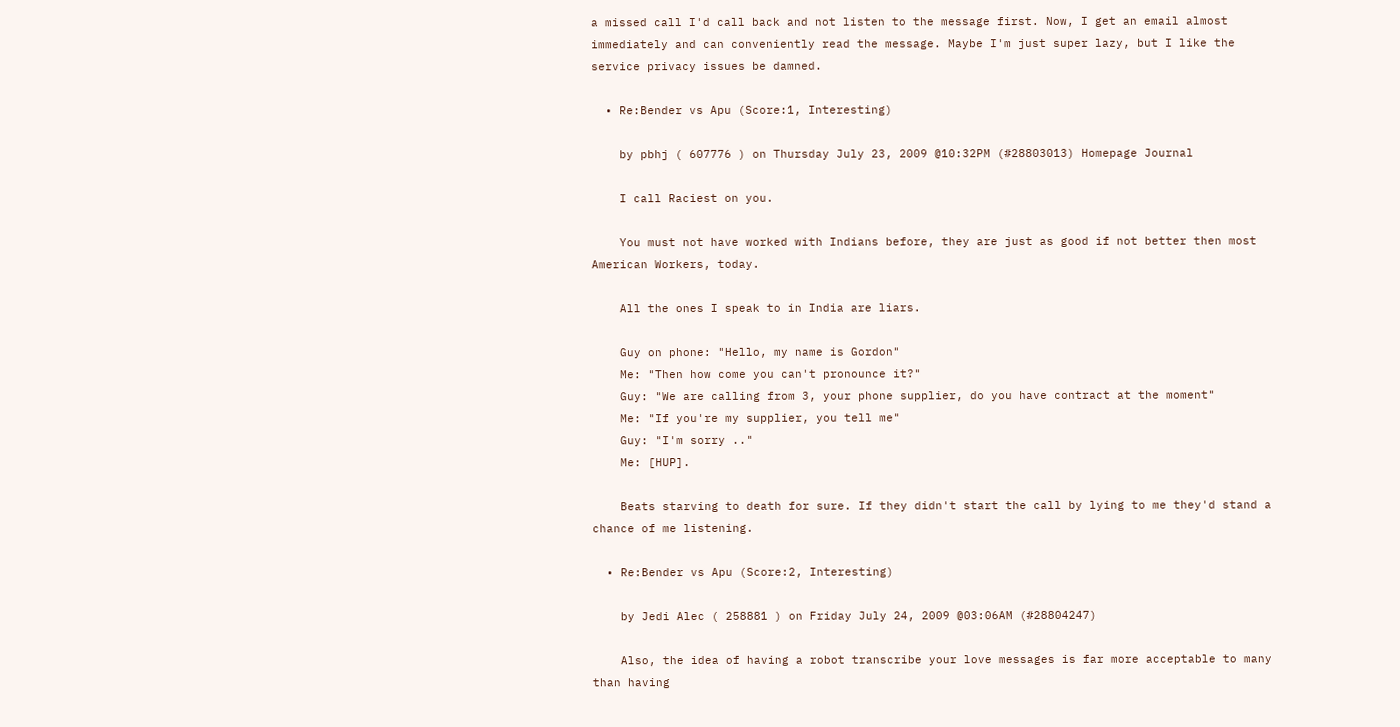a missed call I'd call back and not listen to the message first. Now, I get an email almost immediately and can conveniently read the message. Maybe I'm just super lazy, but I like the service privacy issues be damned.

  • Re:Bender vs Apu (Score:1, Interesting)

    by pbhj ( 607776 ) on Thursday July 23, 2009 @10:32PM (#28803013) Homepage Journal

    I call Raciest on you.

    You must not have worked with Indians before, they are just as good if not better then most American Workers, today.

    All the ones I speak to in India are liars.

    Guy on phone: "Hello, my name is Gordon"
    Me: "Then how come you can't pronounce it?"
    Guy: "We are calling from 3, your phone supplier, do you have contract at the moment"
    Me: "If you're my supplier, you tell me"
    Guy: "I'm sorry .."
    Me: [HUP].

    Beats starving to death for sure. If they didn't start the call by lying to me they'd stand a chance of me listening.

  • Re:Bender vs Apu (Score:2, Interesting)

    by Jedi Alec ( 258881 ) on Friday July 24, 2009 @03:06AM (#28804247)

    Also, the idea of having a robot transcribe your love messages is far more acceptable to many than having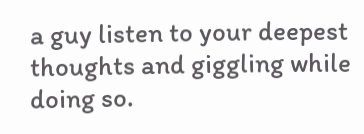a guy listen to your deepest thoughts and giggling while doing so.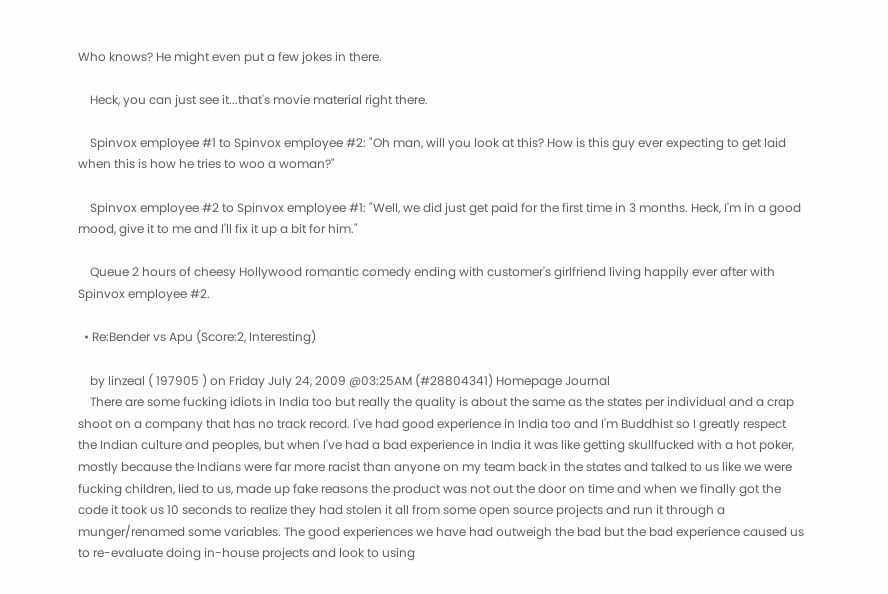Who knows? He might even put a few jokes in there.

    Heck, you can just see it...that's movie material right there.

    Spinvox employee #1 to Spinvox employee #2: "Oh man, will you look at this? How is this guy ever expecting to get laid when this is how he tries to woo a woman?"

    Spinvox employee #2 to Spinvox employee #1: "Well, we did just get paid for the first time in 3 months. Heck, I'm in a good mood, give it to me and I'll fix it up a bit for him."

    Queue 2 hours of cheesy Hollywood romantic comedy ending with customer's girlfriend living happily ever after with Spinvox employee #2.

  • Re:Bender vs Apu (Score:2, Interesting)

    by linzeal ( 197905 ) on Friday July 24, 2009 @03:25AM (#28804341) Homepage Journal
    There are some fucking idiots in India too but really the quality is about the same as the states per individual and a crap shoot on a company that has no track record. I've had good experience in India too and I'm Buddhist so I greatly respect the Indian culture and peoples, but when I've had a bad experience in India it was like getting skullfucked with a hot poker, mostly because the Indians were far more racist than anyone on my team back in the states and talked to us like we were fucking children, lied to us, made up fake reasons the product was not out the door on time and when we finally got the code it took us 10 seconds to realize they had stolen it all from some open source projects and run it through a munger/renamed some variables. The good experiences we have had outweigh the bad but the bad experience caused us to re-evaluate doing in-house projects and look to using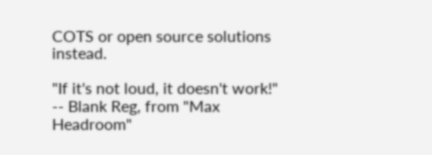COTS or open source solutions instead.

"If it's not loud, it doesn't work!" -- Blank Reg, from "Max Headroom"